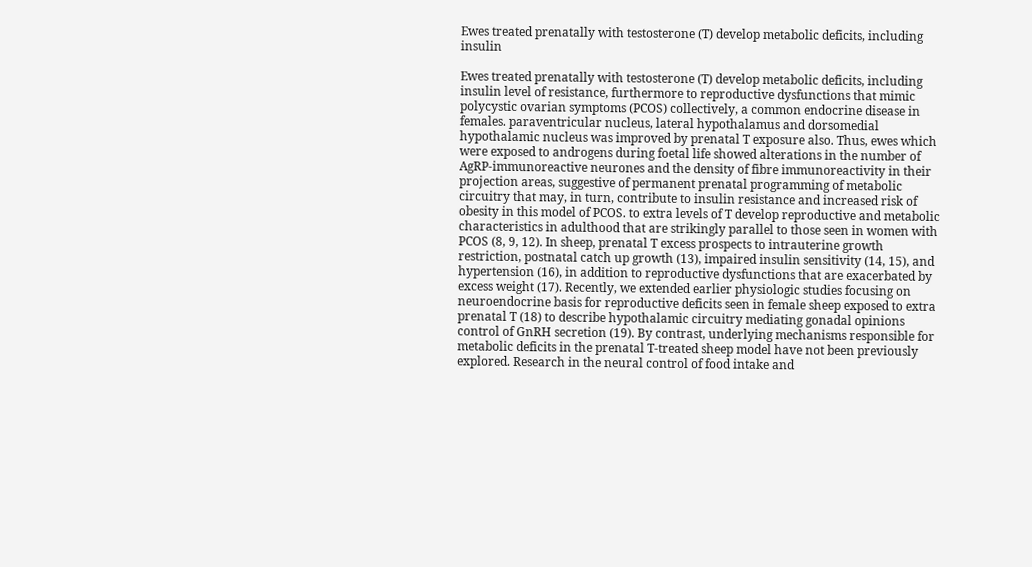Ewes treated prenatally with testosterone (T) develop metabolic deficits, including insulin

Ewes treated prenatally with testosterone (T) develop metabolic deficits, including insulin level of resistance, furthermore to reproductive dysfunctions that mimic polycystic ovarian symptoms (PCOS) collectively, a common endocrine disease in females. paraventricular nucleus, lateral hypothalamus and dorsomedial hypothalamic nucleus was improved by prenatal T exposure also. Thus, ewes which were exposed to androgens during foetal life showed alterations in the number of AgRP-immunoreactive neurones and the density of fibre immunoreactivity in their projection areas, suggestive of permanent prenatal programming of metabolic circuitry that may, in turn, contribute to insulin resistance and increased risk of obesity in this model of PCOS. to extra levels of T develop reproductive and metabolic characteristics in adulthood that are strikingly parallel to those seen in women with PCOS (8, 9, 12). In sheep, prenatal T excess prospects to intrauterine growth restriction, postnatal catch up growth (13), impaired insulin sensitivity (14, 15), and hypertension (16), in addition to reproductive dysfunctions that are exacerbated by excess weight (17). Recently, we extended earlier physiologic studies focusing on neuroendocrine basis for reproductive deficits seen in female sheep exposed to extra prenatal T (18) to describe hypothalamic circuitry mediating gonadal opinions control of GnRH secretion (19). By contrast, underlying mechanisms responsible for metabolic deficits in the prenatal T-treated sheep model have not been previously explored. Research in the neural control of food intake and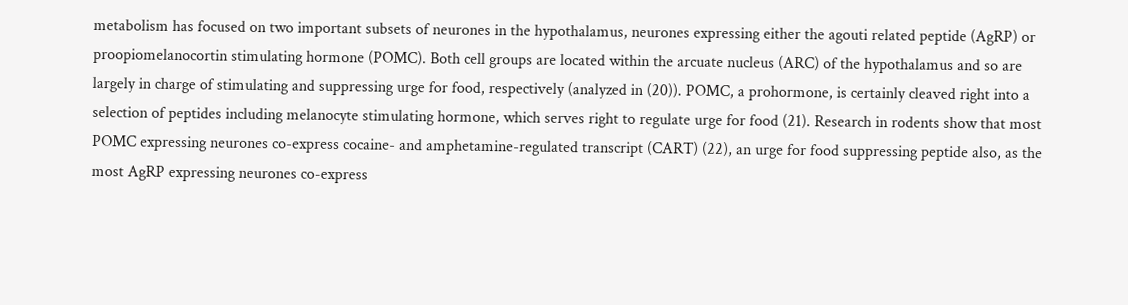metabolism has focused on two important subsets of neurones in the hypothalamus, neurones expressing either the agouti related peptide (AgRP) or proopiomelanocortin stimulating hormone (POMC). Both cell groups are located within the arcuate nucleus (ARC) of the hypothalamus and so are largely in charge of stimulating and suppressing urge for food, respectively (analyzed in (20)). POMC, a prohormone, is certainly cleaved right into a selection of peptides including melanocyte stimulating hormone, which serves right to regulate urge for food (21). Research in rodents show that most POMC expressing neurones co-express cocaine- and amphetamine-regulated transcript (CART) (22), an urge for food suppressing peptide also, as the most AgRP expressing neurones co-express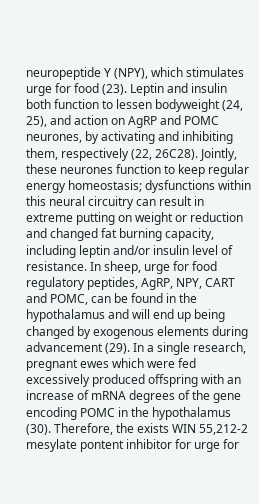neuropeptide Y (NPY), which stimulates urge for food (23). Leptin and insulin both function to lessen bodyweight (24, 25), and action on AgRP and POMC neurones, by activating and inhibiting them, respectively (22, 26C28). Jointly, these neurones function to keep regular energy homeostasis; dysfunctions within this neural circuitry can result in extreme putting on weight or reduction and changed fat burning capacity, including leptin and/or insulin level of resistance. In sheep, urge for food regulatory peptides, AgRP, NPY, CART and POMC, can be found in the hypothalamus and will end up being changed by exogenous elements during advancement (29). In a single research, pregnant ewes which were fed excessively produced offspring with an increase of mRNA degrees of the gene encoding POMC in the hypothalamus (30). Therefore, the exists WIN 55,212-2 mesylate pontent inhibitor for urge for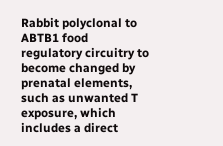Rabbit polyclonal to ABTB1 food regulatory circuitry to become changed by prenatal elements, such as unwanted T exposure, which includes a direct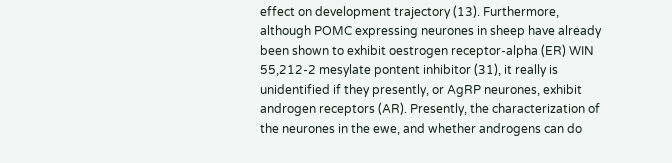effect on development trajectory (13). Furthermore, although POMC expressing neurones in sheep have already been shown to exhibit oestrogen receptor-alpha (ER) WIN 55,212-2 mesylate pontent inhibitor (31), it really is unidentified if they presently, or AgRP neurones, exhibit androgen receptors (AR). Presently, the characterization of the neurones in the ewe, and whether androgens can do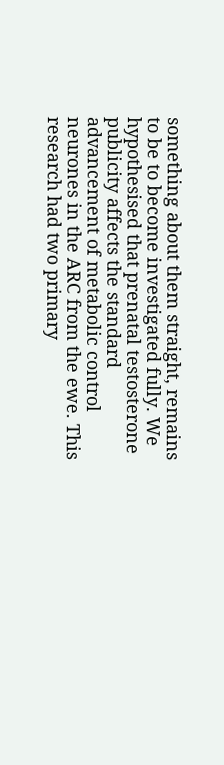something about them straight, remains to be to become investigated fully. We hypothesised that prenatal testosterone publicity affects the standard advancement of metabolic control neurones in the ARC from the ewe. This research had two primary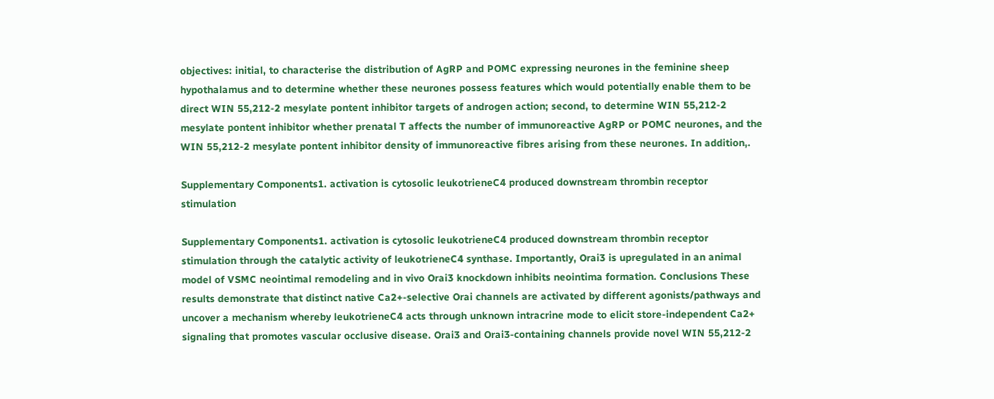objectives: initial, to characterise the distribution of AgRP and POMC expressing neurones in the feminine sheep hypothalamus and to determine whether these neurones possess features which would potentially enable them to be direct WIN 55,212-2 mesylate pontent inhibitor targets of androgen action; second, to determine WIN 55,212-2 mesylate pontent inhibitor whether prenatal T affects the number of immunoreactive AgRP or POMC neurones, and the WIN 55,212-2 mesylate pontent inhibitor density of immunoreactive fibres arising from these neurones. In addition,.

Supplementary Components1. activation is cytosolic leukotrieneC4 produced downstream thrombin receptor stimulation

Supplementary Components1. activation is cytosolic leukotrieneC4 produced downstream thrombin receptor stimulation through the catalytic activity of leukotrieneC4 synthase. Importantly, Orai3 is upregulated in an animal model of VSMC neointimal remodeling and in vivo Orai3 knockdown inhibits neointima formation. Conclusions These results demonstrate that distinct native Ca2+-selective Orai channels are activated by different agonists/pathways and uncover a mechanism whereby leukotrieneC4 acts through unknown intracrine mode to elicit store-independent Ca2+ signaling that promotes vascular occlusive disease. Orai3 and Orai3-containing channels provide novel WIN 55,212-2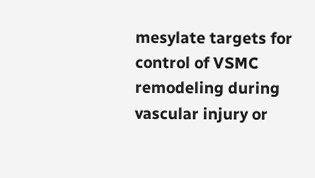mesylate targets for control of VSMC remodeling during vascular injury or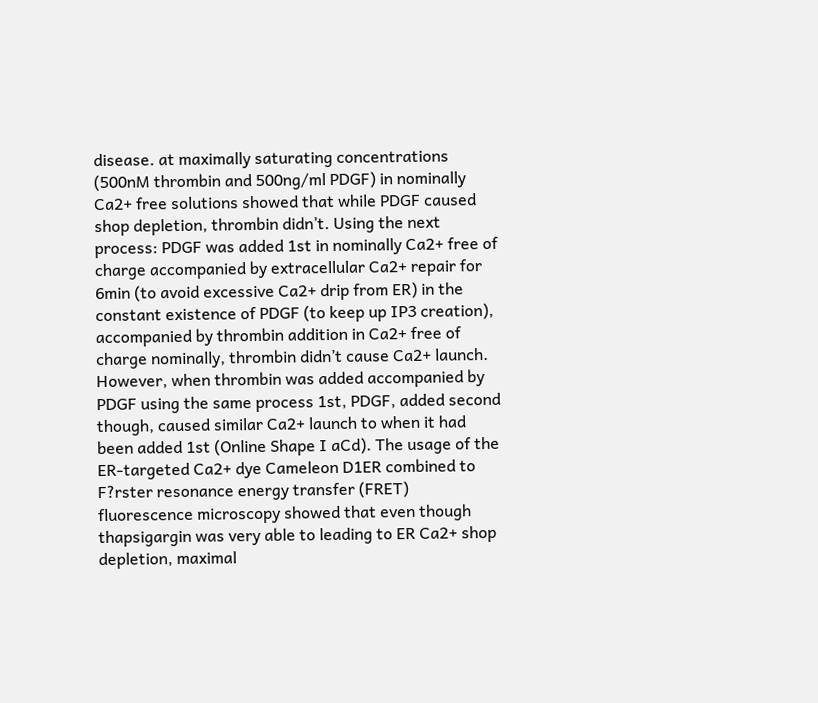disease. at maximally saturating concentrations (500nM thrombin and 500ng/ml PDGF) in nominally Ca2+ free solutions showed that while PDGF caused shop depletion, thrombin didn’t. Using the next process: PDGF was added 1st in nominally Ca2+ free of charge accompanied by extracellular Ca2+ repair for 6min (to avoid excessive Ca2+ drip from ER) in the constant existence of PDGF (to keep up IP3 creation), accompanied by thrombin addition in Ca2+ free of charge nominally, thrombin didn’t cause Ca2+ launch. However, when thrombin was added accompanied by PDGF using the same process 1st, PDGF, added second though, caused similar Ca2+ launch to when it had been added 1st (Online Shape I aCd). The usage of the ER-targeted Ca2+ dye Cameleon D1ER combined to F?rster resonance energy transfer (FRET) fluorescence microscopy showed that even though thapsigargin was very able to leading to ER Ca2+ shop depletion, maximal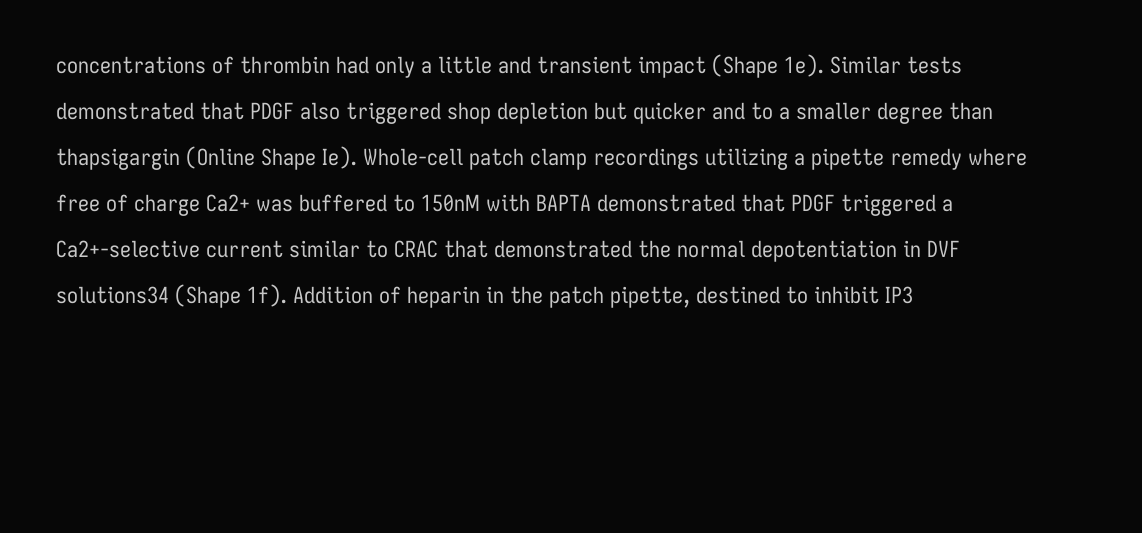concentrations of thrombin had only a little and transient impact (Shape 1e). Similar tests demonstrated that PDGF also triggered shop depletion but quicker and to a smaller degree than thapsigargin (Online Shape Ie). Whole-cell patch clamp recordings utilizing a pipette remedy where free of charge Ca2+ was buffered to 150nM with BAPTA demonstrated that PDGF triggered a Ca2+-selective current similar to CRAC that demonstrated the normal depotentiation in DVF solutions34 (Shape 1f). Addition of heparin in the patch pipette, destined to inhibit IP3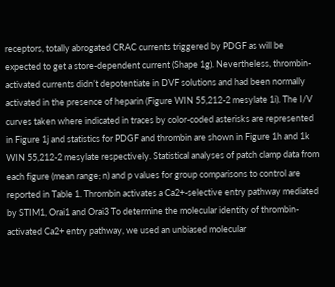receptors, totally abrogated CRAC currents triggered by PDGF as will be expected to get a store-dependent current (Shape 1g). Nevertheless, thrombin-activated currents didn’t depotentiate in DVF solutions and had been normally activated in the presence of heparin (Figure WIN 55,212-2 mesylate 1i). The I/V curves taken where indicated in traces by color-coded asterisks are represented in Figure 1j and statistics for PDGF and thrombin are shown in Figure 1h and 1k WIN 55,212-2 mesylate respectively. Statistical analyses of patch clamp data from each figure (mean range; n) and p values for group comparisons to control are reported in Table 1. Thrombin activates a Ca2+-selective entry pathway mediated by STIM1, Orai1 and Orai3 To determine the molecular identity of thrombin-activated Ca2+ entry pathway, we used an unbiased molecular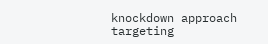knockdown approach targeting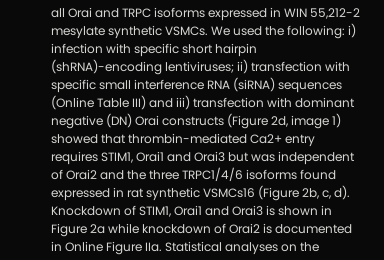all Orai and TRPC isoforms expressed in WIN 55,212-2 mesylate synthetic VSMCs. We used the following: i) infection with specific short hairpin (shRNA)-encoding lentiviruses; ii) transfection with specific small interference RNA (siRNA) sequences (Online Table III) and iii) transfection with dominant negative (DN) Orai constructs (Figure 2d, image 1) showed that thrombin-mediated Ca2+ entry requires STIM1, Orai1 and Orai3 but was independent of Orai2 and the three TRPC1/4/6 isoforms found expressed in rat synthetic VSMCs16 (Figure 2b, c, d). Knockdown of STIM1, Orai1 and Orai3 is shown in Figure 2a while knockdown of Orai2 is documented in Online Figure IIa. Statistical analyses on the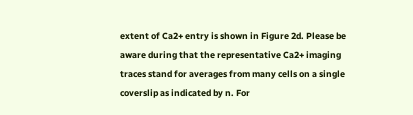extent of Ca2+ entry is shown in Figure 2d. Please be aware during that the representative Ca2+ imaging traces stand for averages from many cells on a single coverslip as indicated by n. For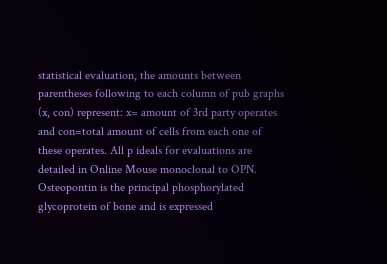statistical evaluation, the amounts between parentheses following to each column of pub graphs (x, con) represent: x= amount of 3rd party operates and con=total amount of cells from each one of these operates. All p ideals for evaluations are detailed in Online Mouse monoclonal to OPN. Osteopontin is the principal phosphorylated glycoprotein of bone and is expressed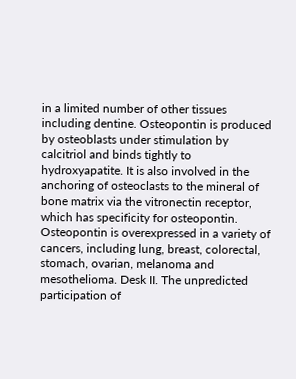in a limited number of other tissues including dentine. Osteopontin is produced by osteoblasts under stimulation by calcitriol and binds tightly to hydroxyapatite. It is also involved in the anchoring of osteoclasts to the mineral of bone matrix via the vitronectin receptor, which has specificity for osteopontin. Osteopontin is overexpressed in a variety of cancers, including lung, breast, colorectal, stomach, ovarian, melanoma and mesothelioma. Desk II. The unpredicted participation of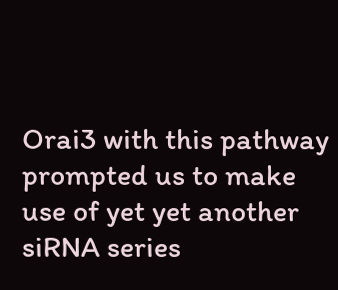Orai3 with this pathway prompted us to make use of yet yet another siRNA series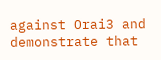against Orai3 and demonstrate that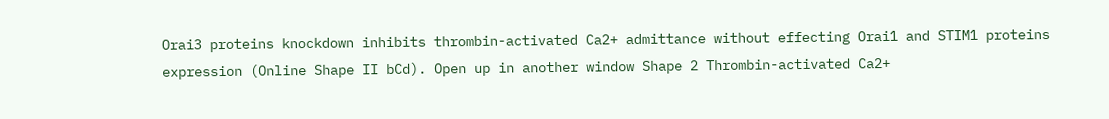Orai3 proteins knockdown inhibits thrombin-activated Ca2+ admittance without effecting Orai1 and STIM1 proteins expression (Online Shape II bCd). Open up in another window Shape 2 Thrombin-activated Ca2+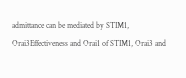admittance can be mediated by STIM1, Orai3Effectiveness and Orai1 of STIM1, Orai3 and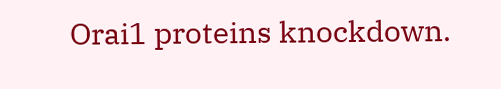Orai1 proteins knockdown.